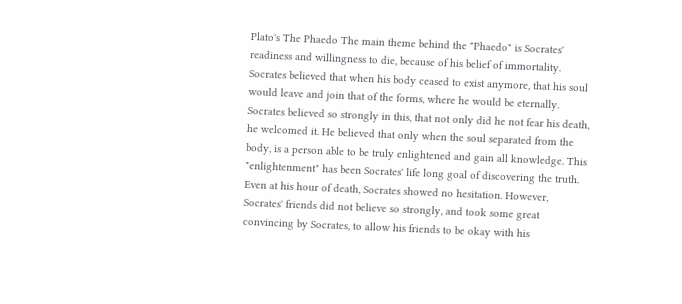Plato's The Phaedo The main theme behind the "Phaedo" is Socrates' readiness and willingness to die, because of his belief of immortality. Socrates believed that when his body ceased to exist anymore, that his soul would leave and join that of the forms, where he would be eternally. Socrates believed so strongly in this, that not only did he not fear his death, he welcomed it. He believed that only when the soul separated from the body, is a person able to be truly enlightened and gain all knowledge. This "enlightenment" has been Socrates' life long goal of discovering the truth. Even at his hour of death, Socrates showed no hesitation. However, Socrates' friends did not believe so strongly, and took some great convincing by Socrates, to allow his friends to be okay with his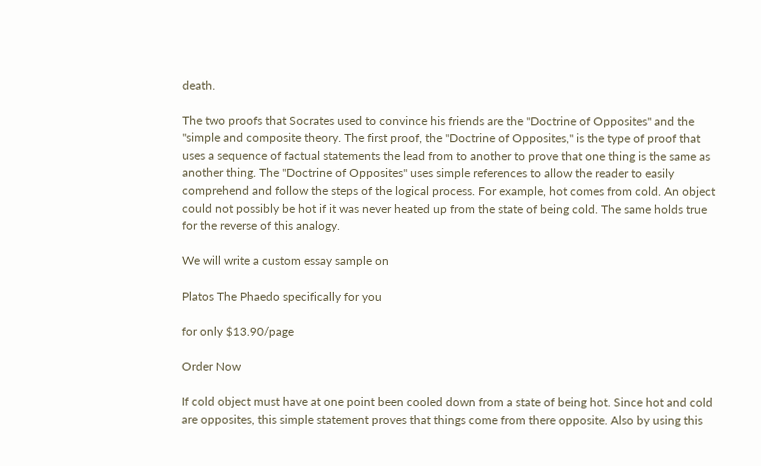death.

The two proofs that Socrates used to convince his friends are the "Doctrine of Opposites" and the "simple and composite theory. The first proof, the "Doctrine of Opposites," is the type of proof that uses a sequence of factual statements the lead from to another to prove that one thing is the same as another thing. The "Doctrine of Opposites" uses simple references to allow the reader to easily comprehend and follow the steps of the logical process. For example, hot comes from cold. An object could not possibly be hot if it was never heated up from the state of being cold. The same holds true for the reverse of this analogy.

We will write a custom essay sample on

Platos The Phaedo specifically for you

for only $13.90/page

Order Now

If cold object must have at one point been cooled down from a state of being hot. Since hot and cold are opposites, this simple statement proves that things come from there opposite. Also by using this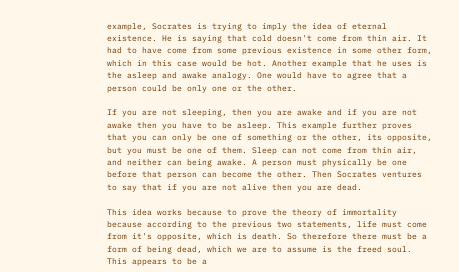example, Socrates is trying to imply the idea of eternal existence. He is saying that cold doesn't come from thin air. It had to have come from some previous existence in some other form, which in this case would be hot. Another example that he uses is the asleep and awake analogy. One would have to agree that a person could be only one or the other.

If you are not sleeping, then you are awake and if you are not awake then you have to be asleep. This example further proves that you can only be one of something or the other, its opposite, but you must be one of them. Sleep can not come from thin air, and neither can being awake. A person must physically be one before that person can become the other. Then Socrates ventures to say that if you are not alive then you are dead.

This idea works because to prove the theory of immortality because according to the previous two statements, life must come from it's opposite, which is death. So therefore there must be a form of being dead, which we are to assume is the freed soul. This appears to be a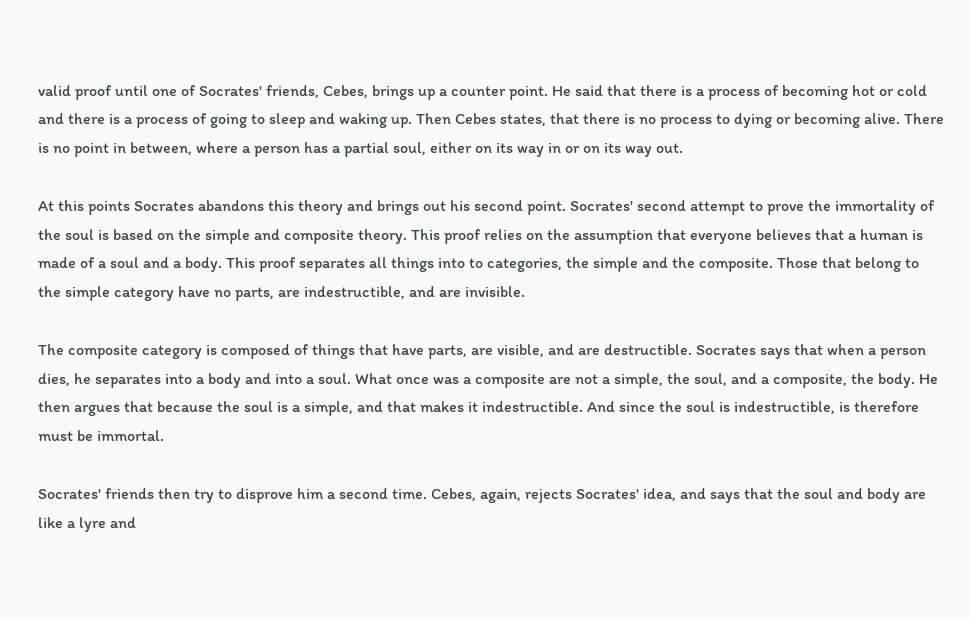valid proof until one of Socrates' friends, Cebes, brings up a counter point. He said that there is a process of becoming hot or cold and there is a process of going to sleep and waking up. Then Cebes states, that there is no process to dying or becoming alive. There is no point in between, where a person has a partial soul, either on its way in or on its way out.

At this points Socrates abandons this theory and brings out his second point. Socrates' second attempt to prove the immortality of the soul is based on the simple and composite theory. This proof relies on the assumption that everyone believes that a human is made of a soul and a body. This proof separates all things into to categories, the simple and the composite. Those that belong to the simple category have no parts, are indestructible, and are invisible.

The composite category is composed of things that have parts, are visible, and are destructible. Socrates says that when a person dies, he separates into a body and into a soul. What once was a composite are not a simple, the soul, and a composite, the body. He then argues that because the soul is a simple, and that makes it indestructible. And since the soul is indestructible, is therefore must be immortal.

Socrates' friends then try to disprove him a second time. Cebes, again, rejects Socrates' idea, and says that the soul and body are like a lyre and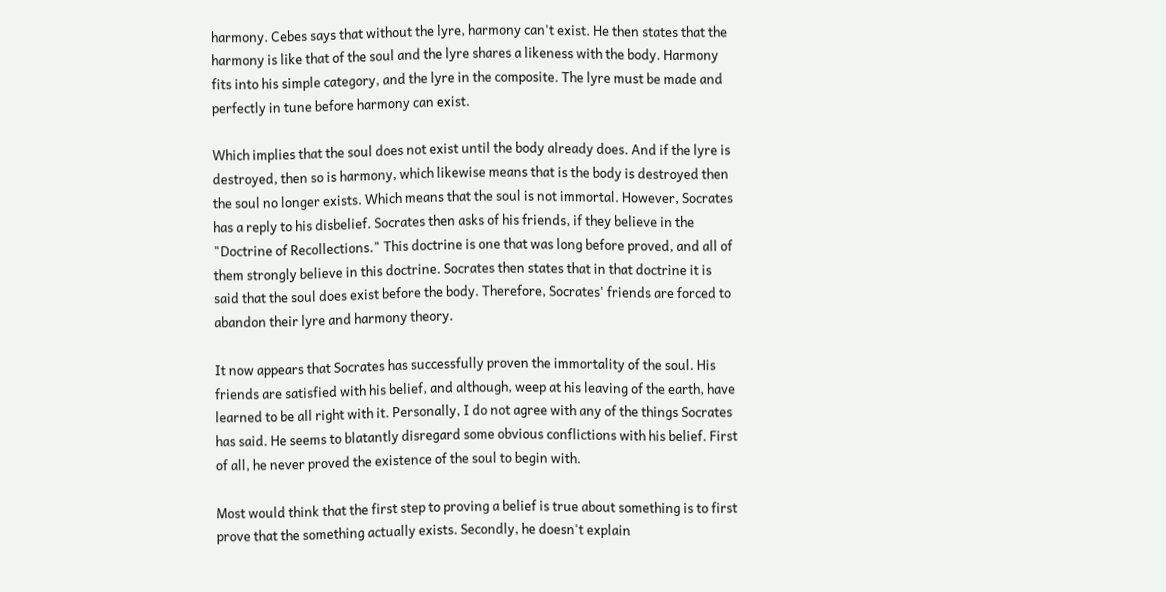harmony. Cebes says that without the lyre, harmony can't exist. He then states that the harmony is like that of the soul and the lyre shares a likeness with the body. Harmony fits into his simple category, and the lyre in the composite. The lyre must be made and perfectly in tune before harmony can exist.

Which implies that the soul does not exist until the body already does. And if the lyre is destroyed, then so is harmony, which likewise means that is the body is destroyed then the soul no longer exists. Which means that the soul is not immortal. However, Socrates has a reply to his disbelief. Socrates then asks of his friends, if they believe in the "Doctrine of Recollections." This doctrine is one that was long before proved, and all of them strongly believe in this doctrine. Socrates then states that in that doctrine it is said that the soul does exist before the body. Therefore, Socrates' friends are forced to abandon their lyre and harmony theory.

It now appears that Socrates has successfully proven the immortality of the soul. His friends are satisfied with his belief, and although, weep at his leaving of the earth, have learned to be all right with it. Personally, I do not agree with any of the things Socrates has said. He seems to blatantly disregard some obvious conflictions with his belief. First of all, he never proved the existence of the soul to begin with.

Most would think that the first step to proving a belief is true about something is to first prove that the something actually exists. Secondly, he doesn't explain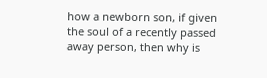how a newborn son, if given the soul of a recently passed away person, then why is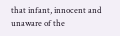that infant, innocent and unaware of the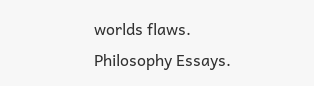worlds flaws. Philosophy Essays.